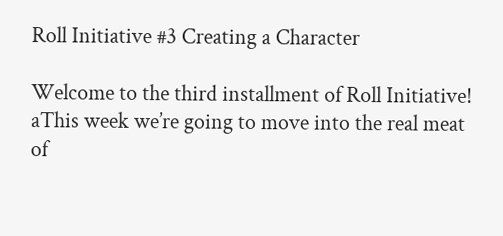Roll Initiative #3 Creating a Character

Welcome to the third installment of Roll Initiative! aThis week we’re going to move into the real meat of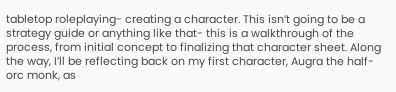tabletop roleplaying- creating a character. This isn’t going to be a strategy guide or anything like that- this is a walkthrough of the process, from initial concept to finalizing that character sheet. Along the way, I’ll be reflecting back on my first character, Augra the half-orc monk, as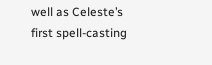well as Celeste’s first spell-casting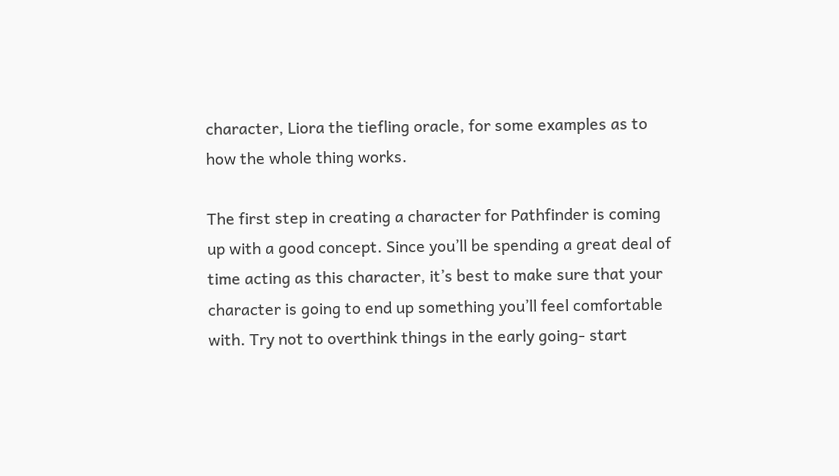character, Liora the tiefling oracle, for some examples as to how the whole thing works.

The first step in creating a character for Pathfinder is coming up with a good concept. Since you’ll be spending a great deal of time acting as this character, it’s best to make sure that your character is going to end up something you’ll feel comfortable with. Try not to overthink things in the early going- start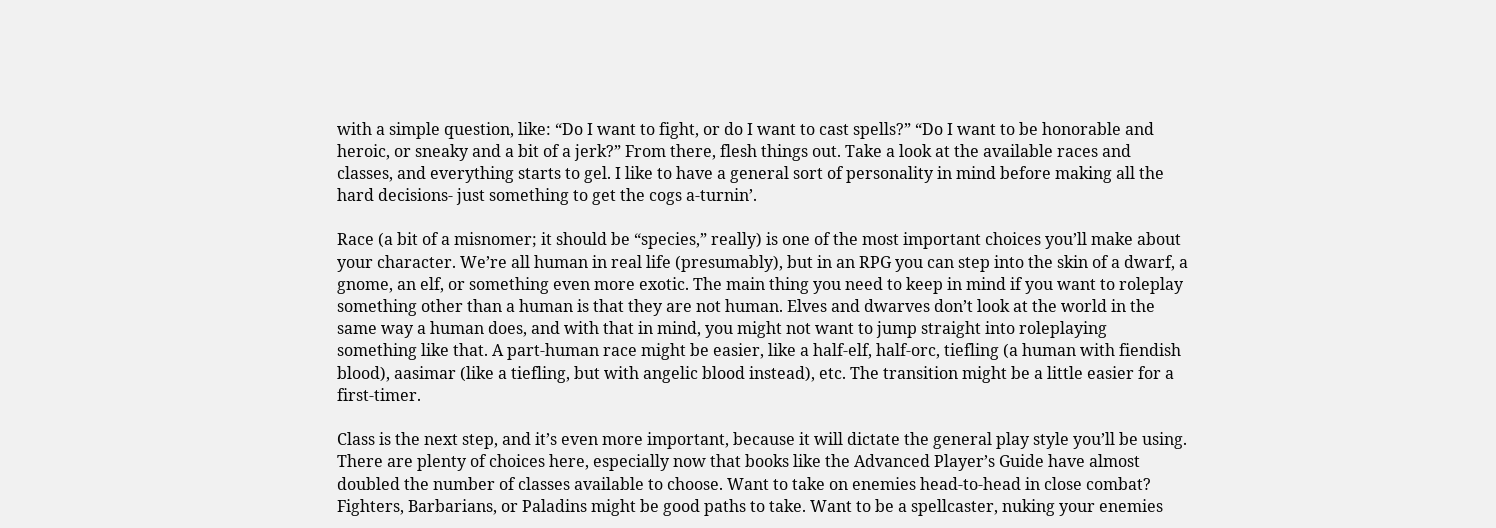with a simple question, like: “Do I want to fight, or do I want to cast spells?” “Do I want to be honorable and heroic, or sneaky and a bit of a jerk?” From there, flesh things out. Take a look at the available races and classes, and everything starts to gel. I like to have a general sort of personality in mind before making all the hard decisions- just something to get the cogs a-turnin’.

Race (a bit of a misnomer; it should be “species,” really) is one of the most important choices you’ll make about your character. We’re all human in real life (presumably), but in an RPG you can step into the skin of a dwarf, a gnome, an elf, or something even more exotic. The main thing you need to keep in mind if you want to roleplay something other than a human is that they are not human. Elves and dwarves don’t look at the world in the same way a human does, and with that in mind, you might not want to jump straight into roleplaying something like that. A part-human race might be easier, like a half-elf, half-orc, tiefling (a human with fiendish blood), aasimar (like a tiefling, but with angelic blood instead), etc. The transition might be a little easier for a first-timer.

Class is the next step, and it’s even more important, because it will dictate the general play style you’ll be using. There are plenty of choices here, especially now that books like the Advanced Player’s Guide have almost doubled the number of classes available to choose. Want to take on enemies head-to-head in close combat? Fighters, Barbarians, or Paladins might be good paths to take. Want to be a spellcaster, nuking your enemies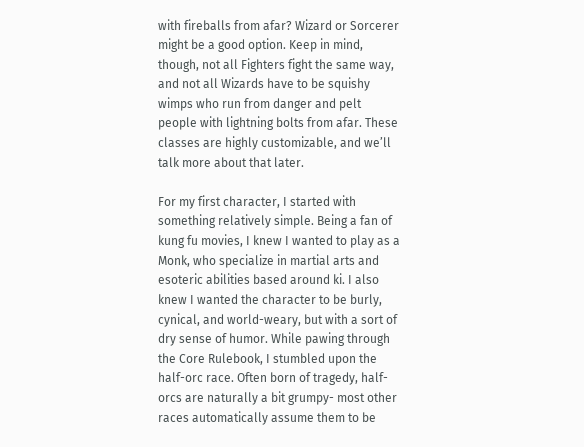with fireballs from afar? Wizard or Sorcerer might be a good option. Keep in mind, though, not all Fighters fight the same way, and not all Wizards have to be squishy wimps who run from danger and pelt people with lightning bolts from afar. These classes are highly customizable, and we’ll talk more about that later.

For my first character, I started with something relatively simple. Being a fan of kung fu movies, I knew I wanted to play as a Monk, who specialize in martial arts and esoteric abilities based around ki. I also knew I wanted the character to be burly, cynical, and world-weary, but with a sort of dry sense of humor. While pawing through the Core Rulebook, I stumbled upon the half-orc race. Often born of tragedy, half-orcs are naturally a bit grumpy- most other races automatically assume them to be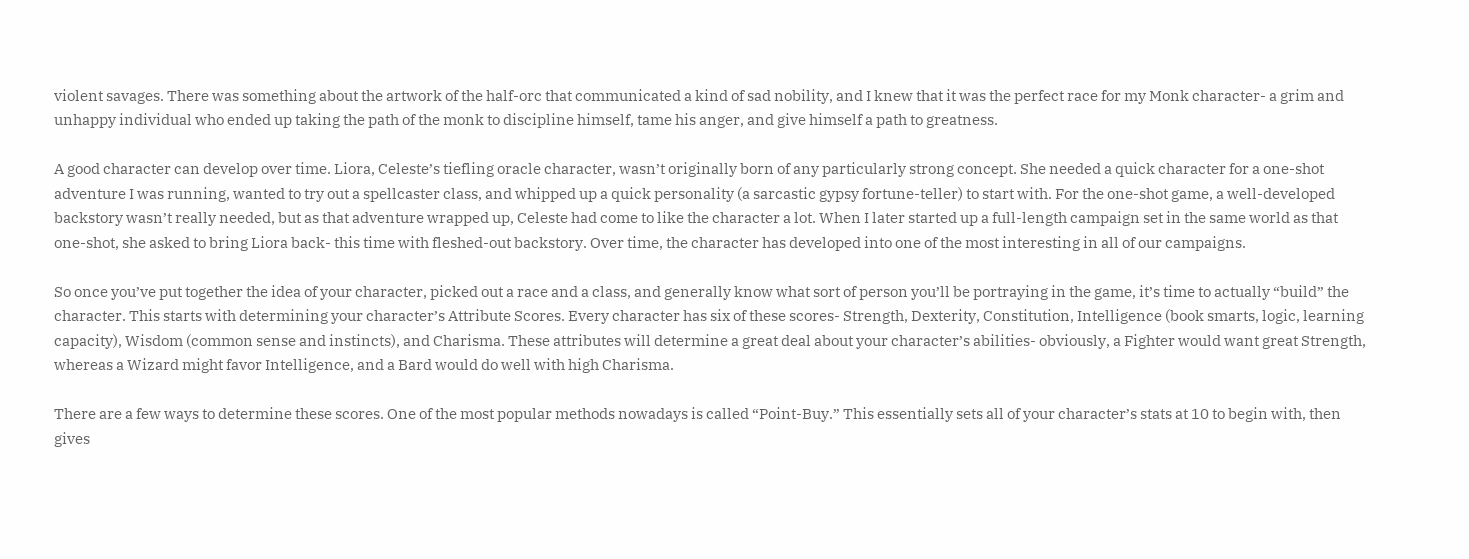violent savages. There was something about the artwork of the half-orc that communicated a kind of sad nobility, and I knew that it was the perfect race for my Monk character- a grim and unhappy individual who ended up taking the path of the monk to discipline himself, tame his anger, and give himself a path to greatness.

A good character can develop over time. Liora, Celeste’s tiefling oracle character, wasn’t originally born of any particularly strong concept. She needed a quick character for a one-shot adventure I was running, wanted to try out a spellcaster class, and whipped up a quick personality (a sarcastic gypsy fortune-teller) to start with. For the one-shot game, a well-developed backstory wasn’t really needed, but as that adventure wrapped up, Celeste had come to like the character a lot. When I later started up a full-length campaign set in the same world as that one-shot, she asked to bring Liora back- this time with fleshed-out backstory. Over time, the character has developed into one of the most interesting in all of our campaigns.

So once you’ve put together the idea of your character, picked out a race and a class, and generally know what sort of person you’ll be portraying in the game, it’s time to actually “build” the character. This starts with determining your character’s Attribute Scores. Every character has six of these scores- Strength, Dexterity, Constitution, Intelligence (book smarts, logic, learning capacity), Wisdom (common sense and instincts), and Charisma. These attributes will determine a great deal about your character’s abilities- obviously, a Fighter would want great Strength, whereas a Wizard might favor Intelligence, and a Bard would do well with high Charisma.

There are a few ways to determine these scores. One of the most popular methods nowadays is called “Point-Buy.” This essentially sets all of your character’s stats at 10 to begin with, then gives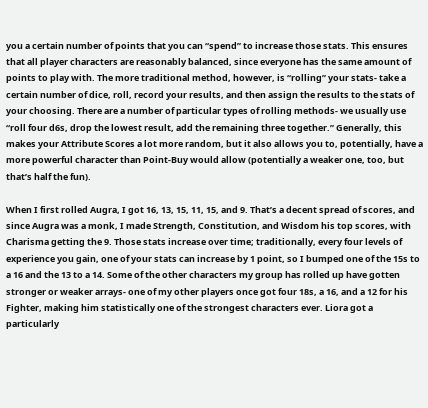you a certain number of points that you can “spend” to increase those stats. This ensures that all player characters are reasonably balanced, since everyone has the same amount of points to play with. The more traditional method, however, is “rolling” your stats- take a certain number of dice, roll, record your results, and then assign the results to the stats of your choosing. There are a number of particular types of rolling methods- we usually use “roll four d6s, drop the lowest result, add the remaining three together.” Generally, this makes your Attribute Scores a lot more random, but it also allows you to, potentially, have a more powerful character than Point-Buy would allow (potentially a weaker one, too, but that’s half the fun).

When I first rolled Augra, I got 16, 13, 15, 11, 15, and 9. That’s a decent spread of scores, and since Augra was a monk, I made Strength, Constitution, and Wisdom his top scores, with Charisma getting the 9. Those stats increase over time; traditionally, every four levels of experience you gain, one of your stats can increase by 1 point, so I bumped one of the 15s to a 16 and the 13 to a 14. Some of the other characters my group has rolled up have gotten stronger or weaker arrays- one of my other players once got four 18s, a 16, and a 12 for his Fighter, making him statistically one of the strongest characters ever. Liora got a particularly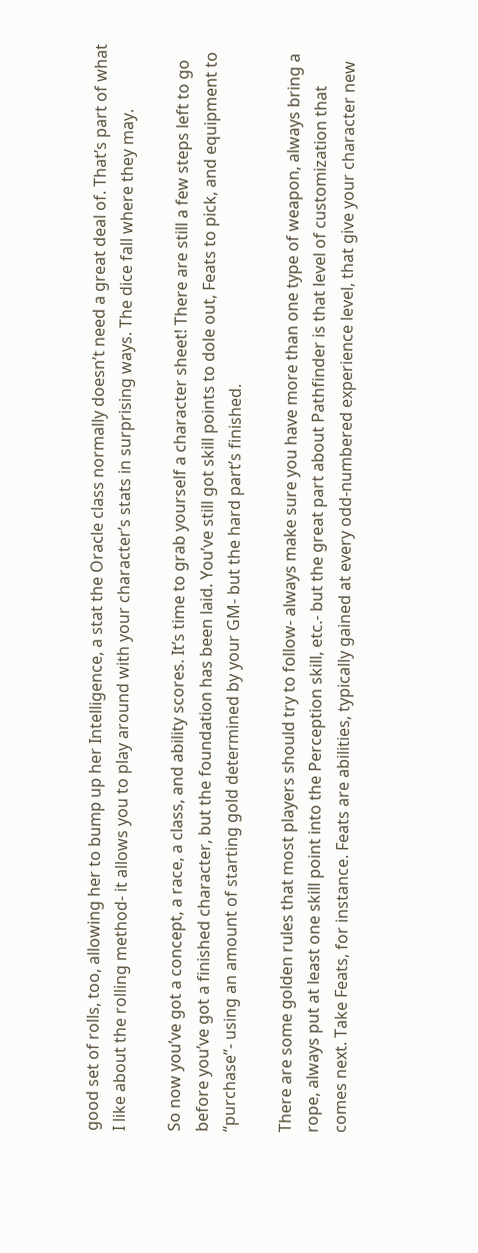good set of rolls, too, allowing her to bump up her Intelligence, a stat the Oracle class normally doesn’t need a great deal of. That’s part of what I like about the rolling method- it allows you to play around with your character’s stats in surprising ways. The dice fall where they may.

So now you’ve got a concept, a race, a class, and ability scores. It’s time to grab yourself a character sheet! There are still a few steps left to go before you’ve got a finished character, but the foundation has been laid. You’ve still got skill points to dole out, Feats to pick, and equipment to “purchase”- using an amount of starting gold determined by your GM- but the hard part’s finished.

There are some golden rules that most players should try to follow- always make sure you have more than one type of weapon, always bring a rope, always put at least one skill point into the Perception skill, etc.- but the great part about Pathfinder is that level of customization that comes next. Take Feats, for instance. Feats are abilities, typically gained at every odd-numbered experience level, that give your character new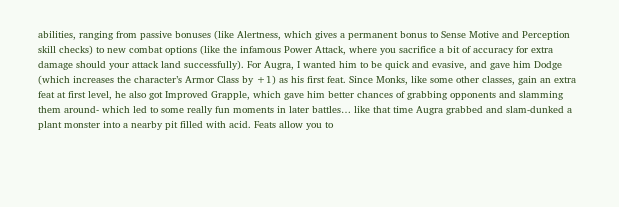abilities, ranging from passive bonuses (like Alertness, which gives a permanent bonus to Sense Motive and Perception skill checks) to new combat options (like the infamous Power Attack, where you sacrifice a bit of accuracy for extra damage should your attack land successfully). For Augra, I wanted him to be quick and evasive, and gave him Dodge (which increases the character’s Armor Class by +1) as his first feat. Since Monks, like some other classes, gain an extra feat at first level, he also got Improved Grapple, which gave him better chances of grabbing opponents and slamming them around- which led to some really fun moments in later battles… like that time Augra grabbed and slam-dunked a plant monster into a nearby pit filled with acid. Feats allow you to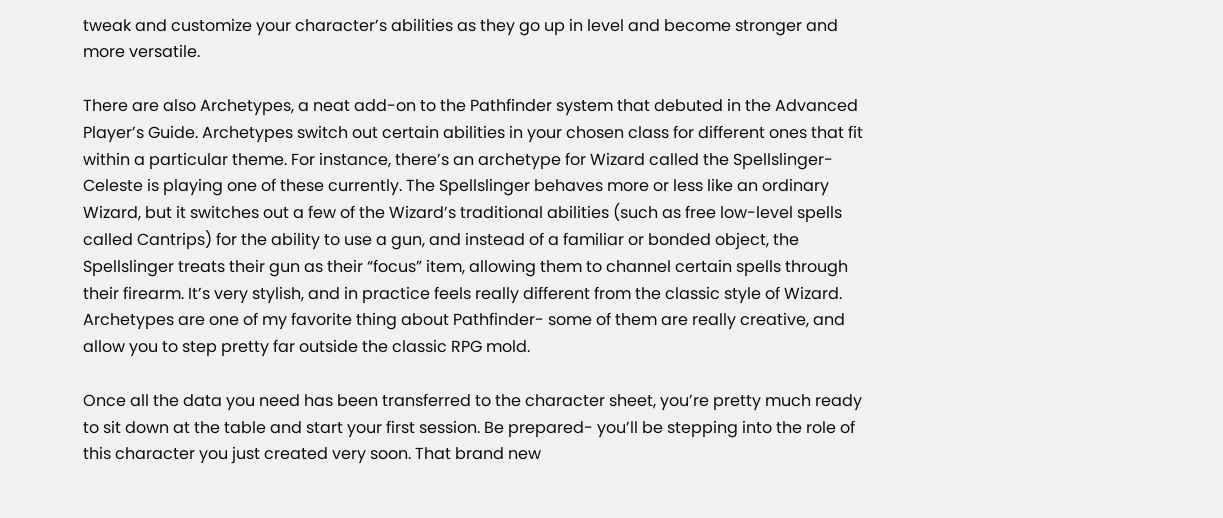tweak and customize your character’s abilities as they go up in level and become stronger and more versatile.

There are also Archetypes, a neat add-on to the Pathfinder system that debuted in the Advanced Player’s Guide. Archetypes switch out certain abilities in your chosen class for different ones that fit within a particular theme. For instance, there’s an archetype for Wizard called the Spellslinger- Celeste is playing one of these currently. The Spellslinger behaves more or less like an ordinary Wizard, but it switches out a few of the Wizard’s traditional abilities (such as free low-level spells called Cantrips) for the ability to use a gun, and instead of a familiar or bonded object, the Spellslinger treats their gun as their “focus” item, allowing them to channel certain spells through their firearm. It’s very stylish, and in practice feels really different from the classic style of Wizard. Archetypes are one of my favorite thing about Pathfinder- some of them are really creative, and allow you to step pretty far outside the classic RPG mold.

Once all the data you need has been transferred to the character sheet, you’re pretty much ready to sit down at the table and start your first session. Be prepared- you’ll be stepping into the role of this character you just created very soon. That brand new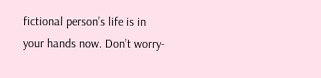fictional person’s life is in your hands now. Don’t worry-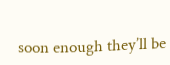soon enough they’ll be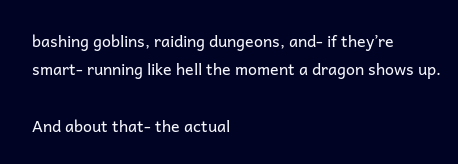bashing goblins, raiding dungeons, and- if they’re smart- running like hell the moment a dragon shows up.

And about that- the actual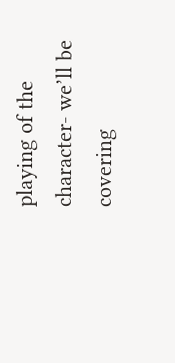playing of the character- we’ll be covering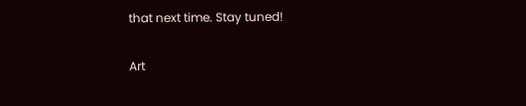that next time. Stay tuned!

Art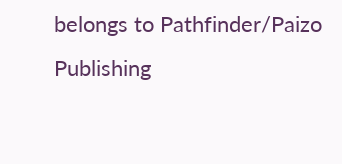belongs to Pathfinder/Paizo Publishing